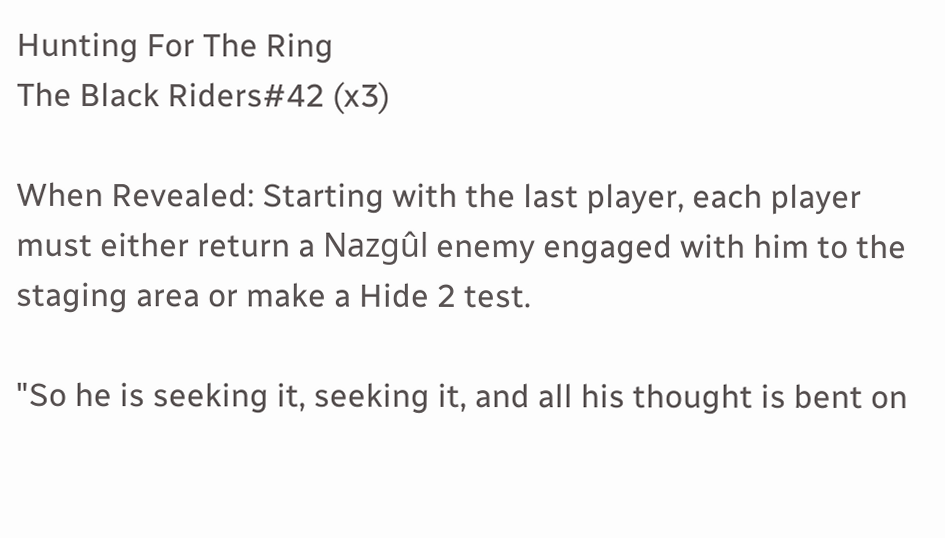Hunting For The Ring
The Black Riders#42 (x3)

When Revealed: Starting with the last player, each player must either return a Nazgûl enemy engaged with him to the staging area or make a Hide 2 test.

"So he is seeking it, seeking it, and all his thought is bent on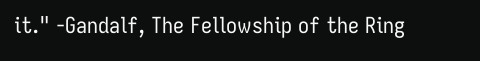it." -Gandalf, The Fellowship of the Ring